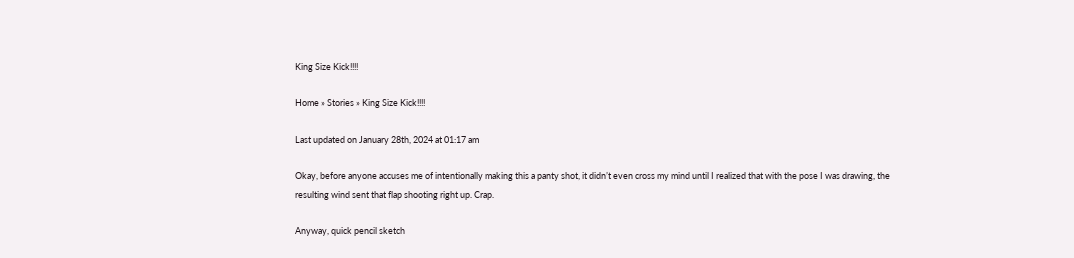King Size Kick!!!!

Home » Stories » King Size Kick!!!!

Last updated on January 28th, 2024 at 01:17 am

Okay, before anyone accuses me of intentionally making this a panty shot, it didn’t even cross my mind until I realized that with the pose I was drawing, the resulting wind sent that flap shooting right up. Crap.

Anyway, quick pencil sketch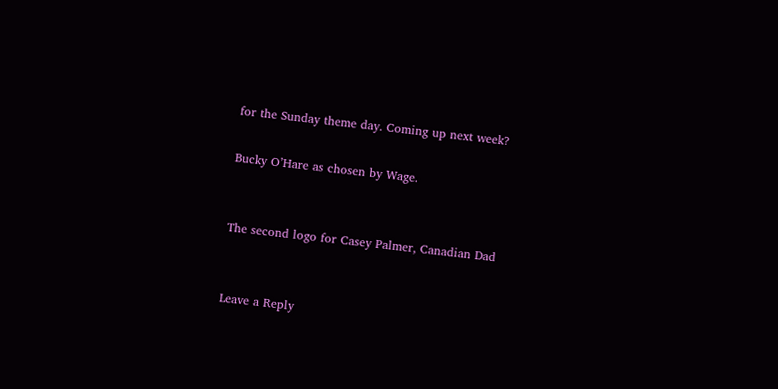for the Sunday theme day. Coming up next week?

Bucky O’Hare as chosen by Wage.


The second logo for Casey Palmer, Canadian Dad


Leave a Reply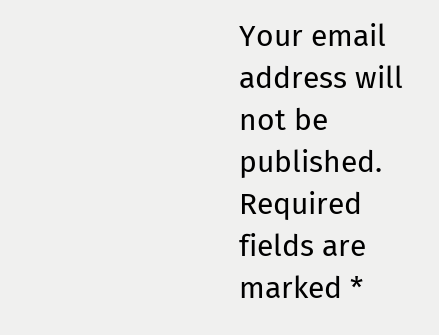Your email address will not be published. Required fields are marked *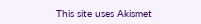This site uses Akismet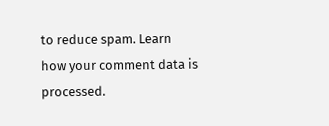to reduce spam. Learn how your comment data is processed.